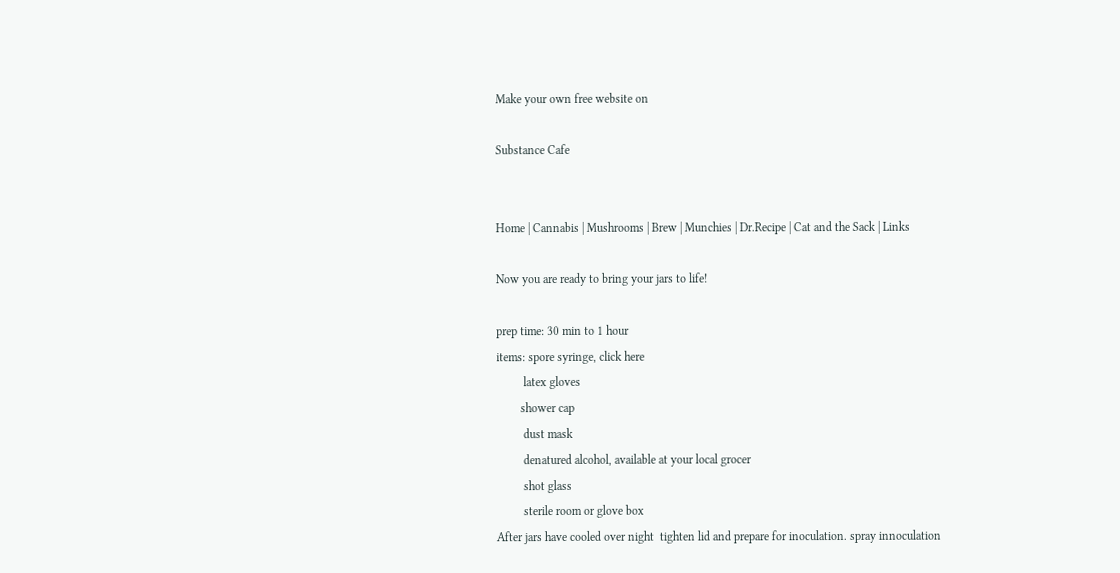Make your own free website on

Substance Cafe


Home | Cannabis | Mushrooms | Brew | Munchies | Dr.Recipe | Cat and the Sack | Links

Now you are ready to bring your jars to life!

prep time: 30 min to 1 hour
items: spore syringe, click here
         latex gloves
        shower cap
         dust mask
         denatured alcohol, available at your local grocer
         shot glass
         sterile room or glove box
After jars have cooled over night  tighten lid and prepare for inoculation. spray innoculation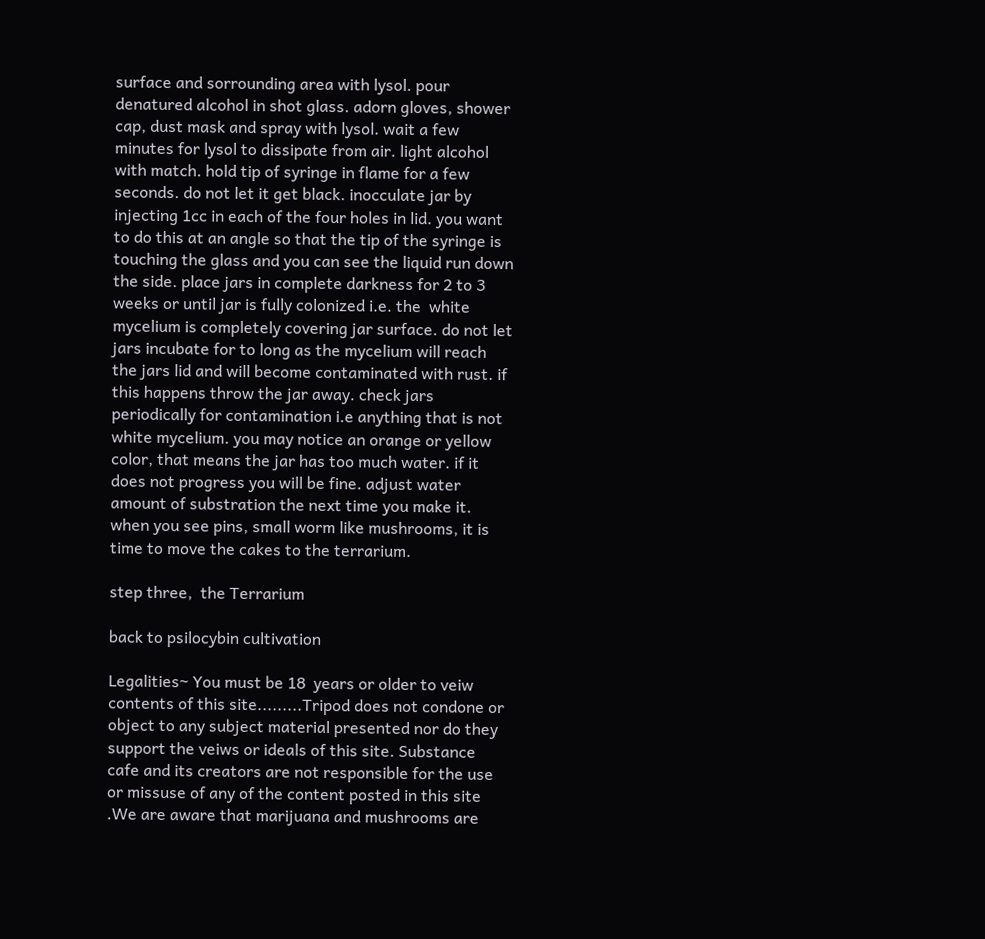surface and sorrounding area with lysol. pour denatured alcohol in shot glass. adorn gloves, shower cap, dust mask and spray with lysol. wait a few minutes for lysol to dissipate from air. light alcohol with match. hold tip of syringe in flame for a few seconds. do not let it get black. inocculate jar by injecting 1cc in each of the four holes in lid. you want to do this at an angle so that the tip of the syringe is touching the glass and you can see the liquid run down the side. place jars in complete darkness for 2 to 3 weeks or until jar is fully colonized i.e. the  white mycelium is completely covering jar surface. do not let jars incubate for to long as the mycelium will reach the jars lid and will become contaminated with rust. if this happens throw the jar away. check jars periodically for contamination i.e anything that is not white mycelium. you may notice an orange or yellow color, that means the jar has too much water. if it does not progress you will be fine. adjust water amount of substration the next time you make it. when you see pins, small worm like mushrooms, it is time to move the cakes to the terrarium.

step three,  the Terrarium

back to psilocybin cultivation

Legalities~ You must be 18  years or older to veiw contents of this site.........Tripod does not condone or object to any subject material presented nor do they support the veiws or ideals of this site. Substance cafe and its creators are not responsible for the use or missuse of any of the content posted in this site .We are aware that marijuana and mushrooms are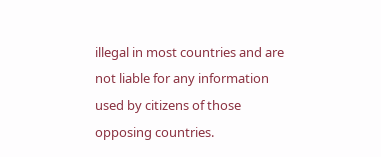illegal in most countries and are not liable for any information used by citizens of those opposing countries.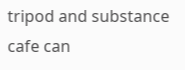tripod and substance cafe can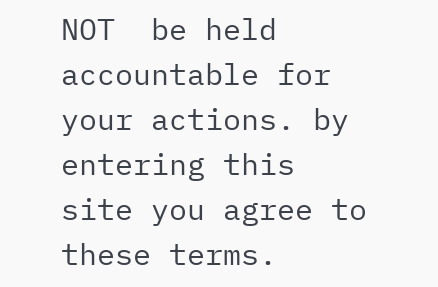NOT  be held accountable for your actions. by entering this site you agree to these terms.